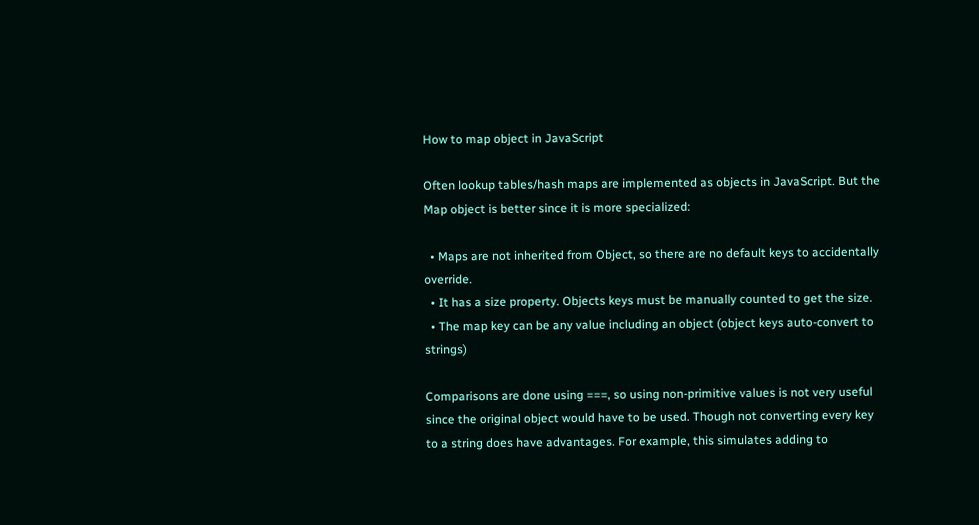How to map object in JavaScript

Often lookup tables/hash maps are implemented as objects in JavaScript. But the Map object is better since it is more specialized:

  • Maps are not inherited from Object, so there are no default keys to accidentally override.
  • It has a size property. Objects keys must be manually counted to get the size.
  • The map key can be any value including an object (object keys auto-convert to strings)

Comparisons are done using ===, so using non-primitive values is not very useful since the original object would have to be used. Though not converting every key to a string does have advantages. For example, this simulates adding to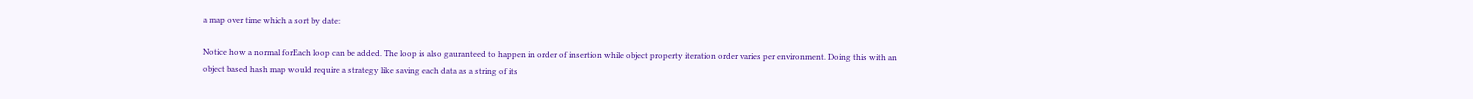a map over time which a sort by date:

Notice how a normal forEach loop can be added. The loop is also gauranteed to happen in order of insertion while object property iteration order varies per environment. Doing this with an object based hash map would require a strategy like saving each data as a string of its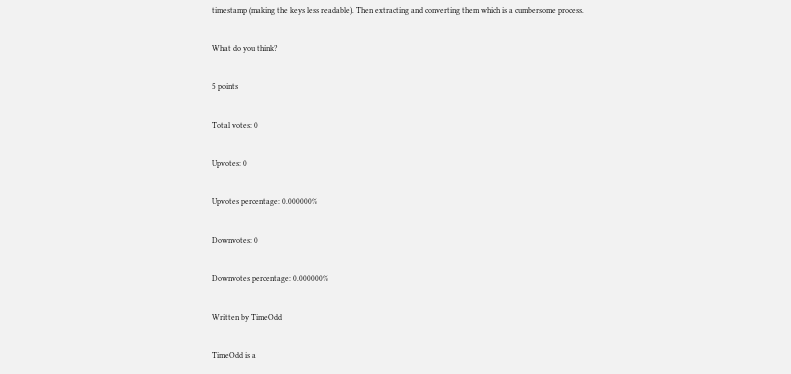timestamp (making the keys less readable). Then extracting and converting them which is a cumbersome process.

What do you think?

5 points

Total votes: 0

Upvotes: 0

Upvotes percentage: 0.000000%

Downvotes: 0

Downvotes percentage: 0.000000%

Written by TimeOdd

TimeOdd is a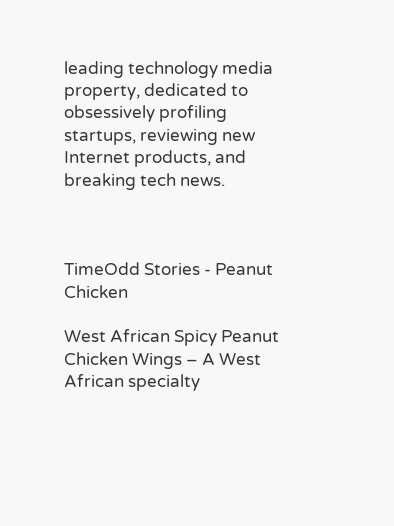leading technology media property, dedicated to obsessively profiling startups, reviewing new Internet products, and breaking tech news.



TimeOdd Stories - Peanut Chicken

West African Spicy Peanut Chicken Wings – A West African specialty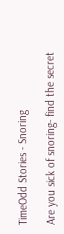TimeOdd Stories - Snoring

Are you sick of snoring- find the secret